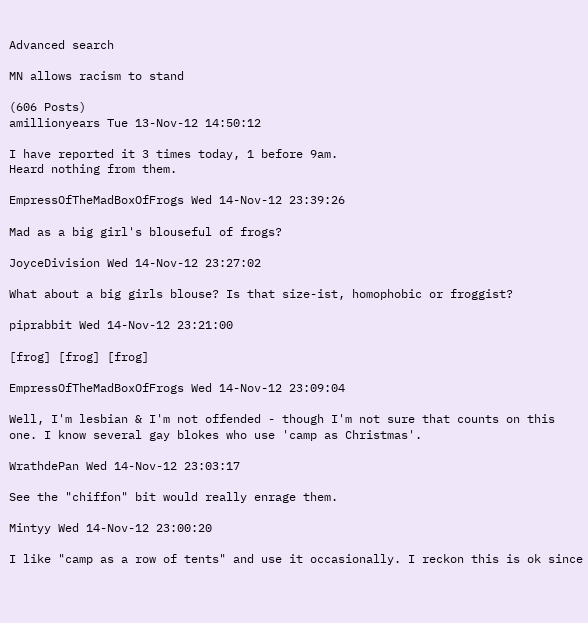Advanced search

MN allows racism to stand

(606 Posts)
amillionyears Tue 13-Nov-12 14:50:12

I have reported it 3 times today, 1 before 9am.
Heard nothing from them.

EmpressOfTheMadBoxOfFrogs Wed 14-Nov-12 23:39:26

Mad as a big girl's blouseful of frogs?

JoyceDivision Wed 14-Nov-12 23:27:02

What about a big girls blouse? Is that size-ist, homophobic or froggist?

piprabbit Wed 14-Nov-12 23:21:00

[frog] [frog] [frog]

EmpressOfTheMadBoxOfFrogs Wed 14-Nov-12 23:09:04

Well, I'm lesbian & I'm not offended - though I'm not sure that counts on this one. I know several gay blokes who use 'camp as Christmas'.

WrathdePan Wed 14-Nov-12 23:03:17

See the "chiffon" bit would really enrage them.

Mintyy Wed 14-Nov-12 23:00:20

I like "camp as a row of tents" and use it occasionally. I reckon this is ok since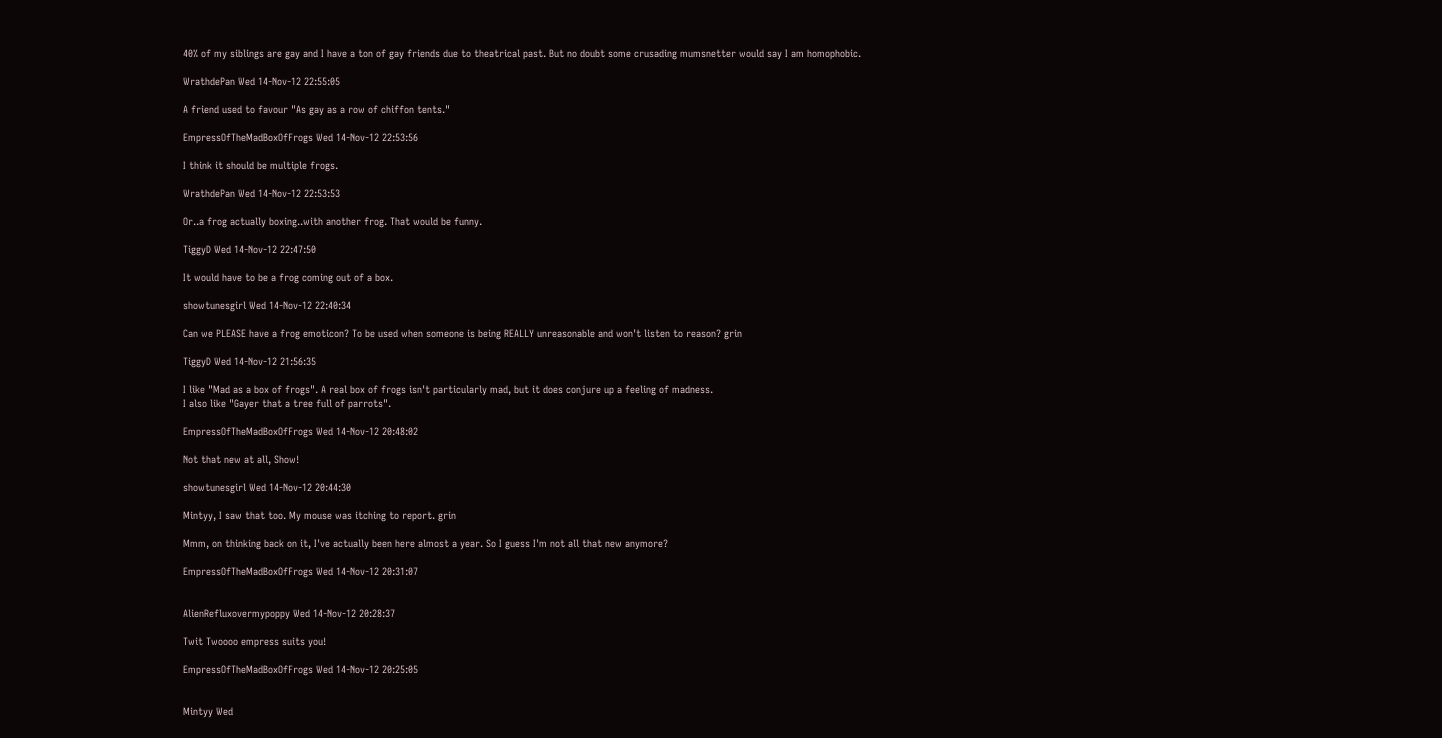40% of my siblings are gay and I have a ton of gay friends due to theatrical past. But no doubt some crusading mumsnetter would say I am homophobic.

WrathdePan Wed 14-Nov-12 22:55:05

A friend used to favour "As gay as a row of chiffon tents."

EmpressOfTheMadBoxOfFrogs Wed 14-Nov-12 22:53:56

I think it should be multiple frogs.

WrathdePan Wed 14-Nov-12 22:53:53

Or..a frog actually boxing..with another frog. That would be funny.

TiggyD Wed 14-Nov-12 22:47:50

It would have to be a frog coming out of a box.

showtunesgirl Wed 14-Nov-12 22:40:34

Can we PLEASE have a frog emoticon? To be used when someone is being REALLY unreasonable and won't listen to reason? grin

TiggyD Wed 14-Nov-12 21:56:35

I like "Mad as a box of frogs". A real box of frogs isn't particularly mad, but it does conjure up a feeling of madness.
I also like "Gayer that a tree full of parrots".

EmpressOfTheMadBoxOfFrogs Wed 14-Nov-12 20:48:02

Not that new at all, Show!

showtunesgirl Wed 14-Nov-12 20:44:30

Mintyy, I saw that too. My mouse was itching to report. grin

Mmm, on thinking back on it, I've actually been here almost a year. So I guess I'm not all that new anymore?

EmpressOfTheMadBoxOfFrogs Wed 14-Nov-12 20:31:07


AlienRefluxovermypoppy Wed 14-Nov-12 20:28:37

Twit Twoooo empress suits you!

EmpressOfTheMadBoxOfFrogs Wed 14-Nov-12 20:25:05


Mintyy Wed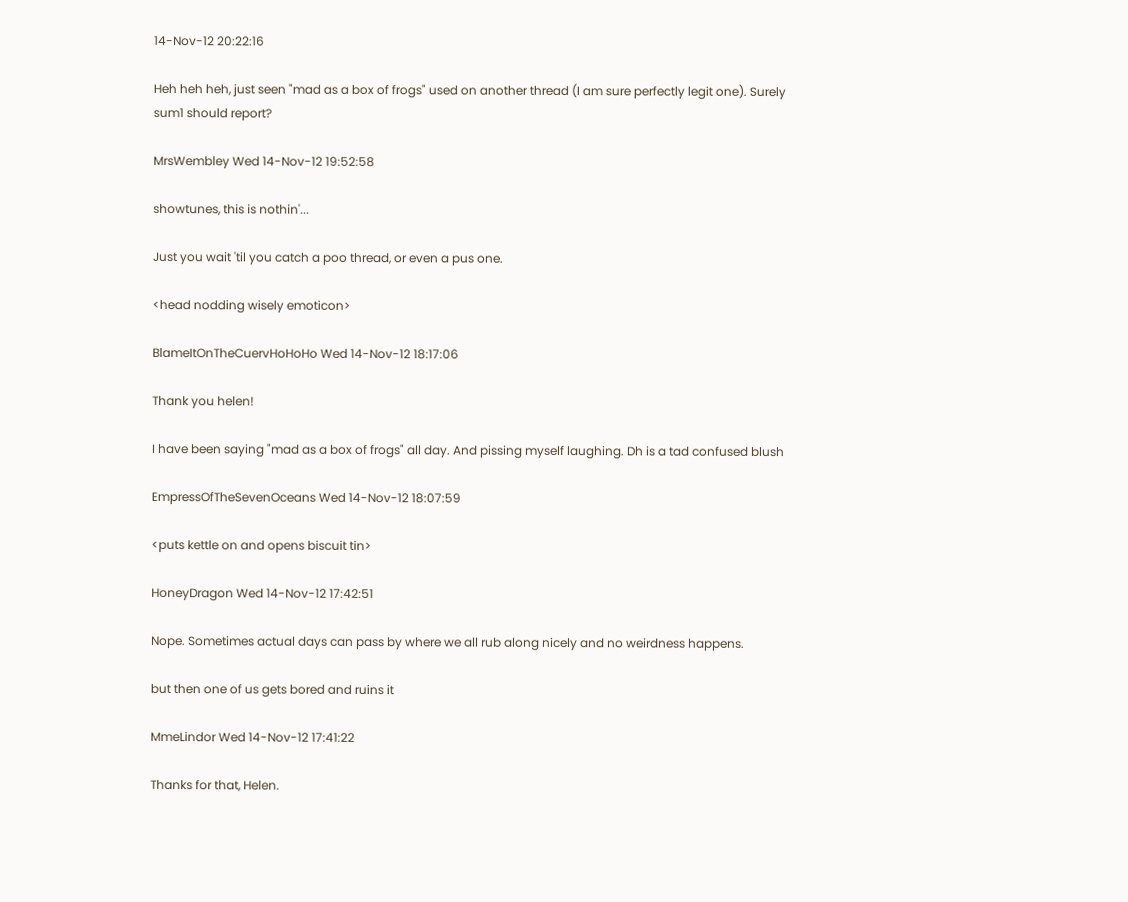14-Nov-12 20:22:16

Heh heh heh, just seen "mad as a box of frogs" used on another thread (I am sure perfectly legit one). Surely sum1 should report?

MrsWembley Wed 14-Nov-12 19:52:58

showtunes, this is nothin'...

Just you wait 'til you catch a poo thread, or even a pus one.

<head nodding wisely emoticon>

BlameItOnTheCuervHoHoHo Wed 14-Nov-12 18:17:06

Thank you helen!

I have been saying "mad as a box of frogs" all day. And pissing myself laughing. Dh is a tad confused blush

EmpressOfTheSevenOceans Wed 14-Nov-12 18:07:59

<puts kettle on and opens biscuit tin>

HoneyDragon Wed 14-Nov-12 17:42:51

Nope. Sometimes actual days can pass by where we all rub along nicely and no weirdness happens.

but then one of us gets bored and ruins it

MmeLindor Wed 14-Nov-12 17:41:22

Thanks for that, Helen.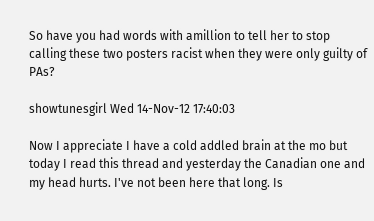So have you had words with amillion to tell her to stop calling these two posters racist when they were only guilty of PAs?

showtunesgirl Wed 14-Nov-12 17:40:03

Now I appreciate I have a cold addled brain at the mo but today I read this thread and yesterday the Canadian one and my head hurts. I've not been here that long. Is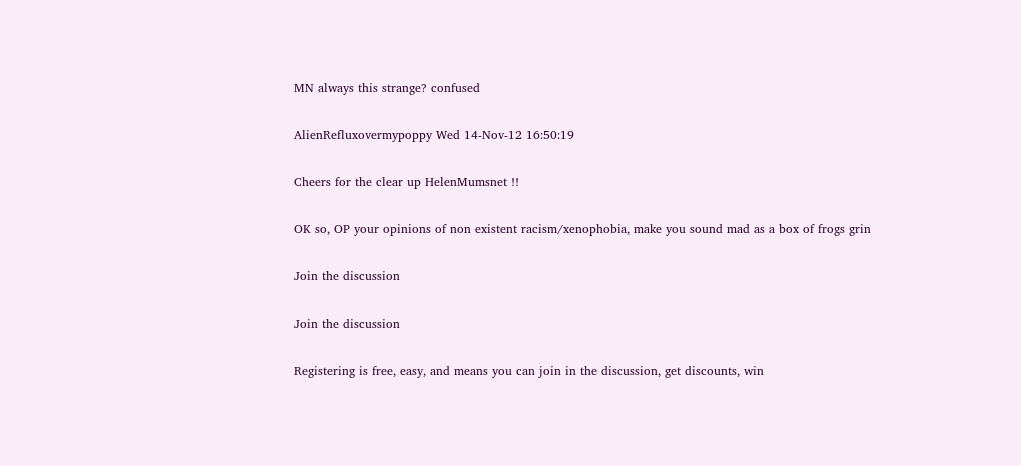MN always this strange? confused

AlienRefluxovermypoppy Wed 14-Nov-12 16:50:19

Cheers for the clear up HelenMumsnet !!

OK so, OP your opinions of non existent racism/xenophobia, make you sound mad as a box of frogs grin

Join the discussion

Join the discussion

Registering is free, easy, and means you can join in the discussion, get discounts, win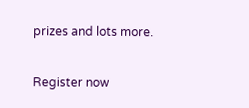prizes and lots more.

Register now